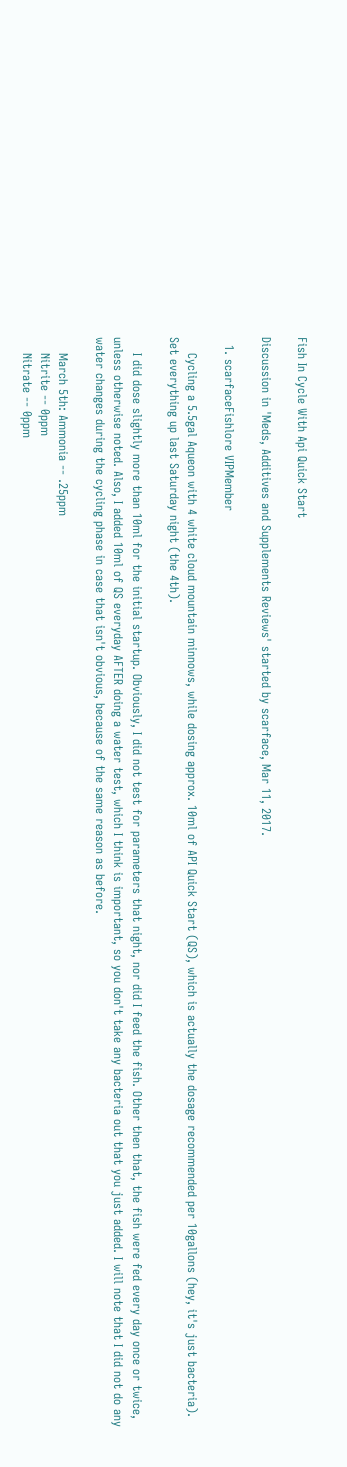Fish In Cycle With Api Quick Start

Discussion in 'Meds, Additives and Supplements Reviews' started by scarface, Mar 11, 2017.

  1. scarfaceFishlore VIPMember

    Cycling a 5.5gal Aqueon with 4 white cloud mountain minnows, while dosing approx. 10ml of API Quick Start (QS), which is actually the dosage recommended per 10gallons (hey, it's just bacteria). Set everything up last Saturday night (the 4th).

    I did dose slightly more than 10ml for the initial startup. Obviously, I did not test for parameters that night, nor did I feed the fish. Other then that, the fish were fed every day once or twice, unless otherwise noted. Also, I added 10ml of QS everyday AFTER doing a water test, which I think is important, so you don't take any bacteria out that you just added. I will note that I did not do any water changes during the cycling phase in case that isn't obvious, because of the same reason as before.

    March 5th: Ammonia -- .25ppm
    Nitrite -- 0ppm
    Nitrate -- 0ppm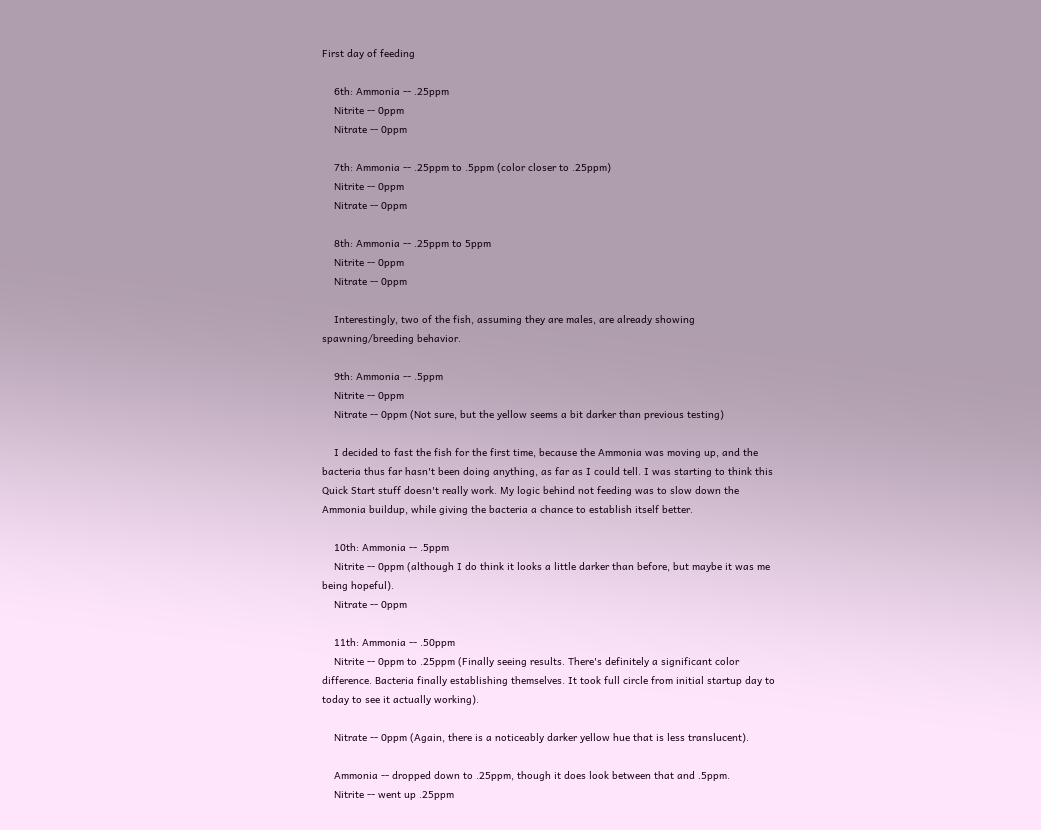First day of feeding

    6th: Ammonia -- .25ppm
    Nitrite -- 0ppm
    Nitrate -- 0ppm

    7th: Ammonia -- .25ppm to .5ppm (color closer to .25ppm)
    Nitrite -- 0ppm
    Nitrate -- 0ppm

    8th: Ammonia -- .25ppm to 5ppm
    Nitrite -- 0ppm
    Nitrate -- 0ppm

    Interestingly, two of the fish, assuming they are males, are already showing spawning/breeding behavior.

    9th: Ammonia -- .5ppm
    Nitrite -- 0ppm
    Nitrate -- 0ppm (Not sure, but the yellow seems a bit darker than previous testing)

    I decided to fast the fish for the first time, because the Ammonia was moving up, and the bacteria thus far hasn't been doing anything, as far as I could tell. I was starting to think this Quick Start stuff doesn't really work. My logic behind not feeding was to slow down the Ammonia buildup, while giving the bacteria a chance to establish itself better.

    10th: Ammonia -- .5ppm
    Nitrite -- 0ppm (although I do think it looks a little darker than before, but maybe it was me being hopeful).
    Nitrate -- 0ppm

    11th: Ammonia -- .50ppm
    Nitrite -- 0ppm to .25ppm (Finally seeing results. There's definitely a significant color difference. Bacteria finally establishing themselves. It took full circle from initial startup day to today to see it actually working).

    Nitrate -- 0ppm (Again, there is a noticeably darker yellow hue that is less translucent).

    Ammonia -- dropped down to .25ppm, though it does look between that and .5ppm.
    Nitrite -- went up .25ppm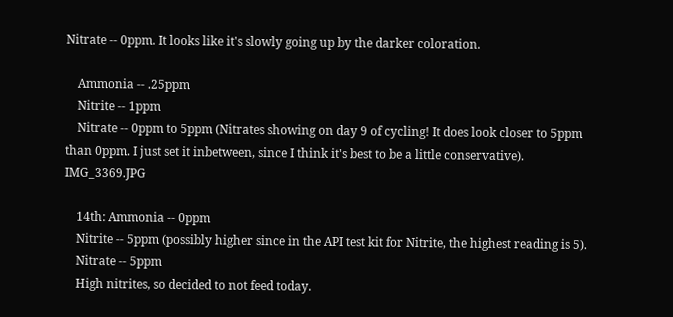Nitrate -- 0ppm. It looks like it's slowly going up by the darker coloration.

    Ammonia -- .25ppm
    Nitrite -- 1ppm
    Nitrate -- 0ppm to 5ppm (Nitrates showing on day 9 of cycling! It does look closer to 5ppm than 0ppm. I just set it inbetween, since I think it's best to be a little conservative). IMG_3369.JPG

    14th: Ammonia -- 0ppm
    Nitrite -- 5ppm (possibly higher since in the API test kit for Nitrite, the highest reading is 5).
    Nitrate -- 5ppm
    High nitrites, so decided to not feed today.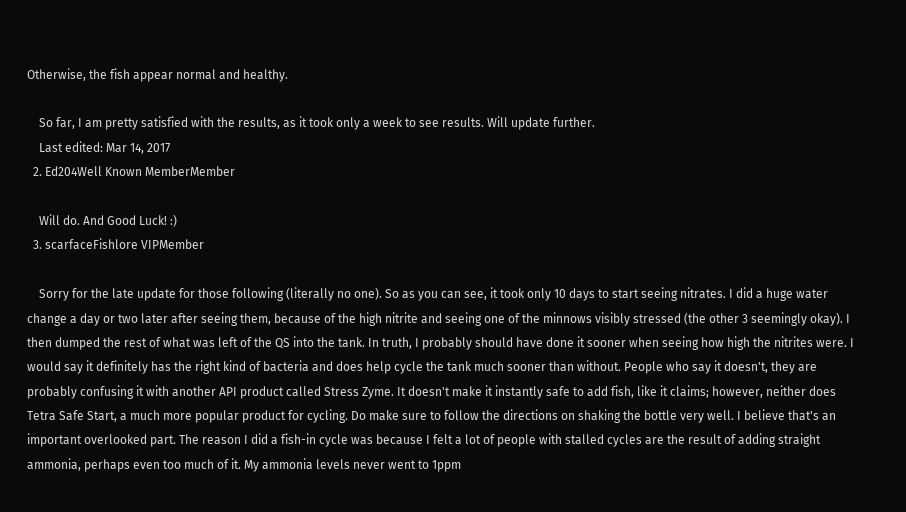Otherwise, the fish appear normal and healthy.

    So far, I am pretty satisfied with the results, as it took only a week to see results. Will update further.
    Last edited: Mar 14, 2017
  2. Ed204Well Known MemberMember

    Will do. And Good Luck! :)
  3. scarfaceFishlore VIPMember

    Sorry for the late update for those following (literally no one). So as you can see, it took only 10 days to start seeing nitrates. I did a huge water change a day or two later after seeing them, because of the high nitrite and seeing one of the minnows visibly stressed (the other 3 seemingly okay). I then dumped the rest of what was left of the QS into the tank. In truth, I probably should have done it sooner when seeing how high the nitrites were. I would say it definitely has the right kind of bacteria and does help cycle the tank much sooner than without. People who say it doesn't, they are probably confusing it with another API product called Stress Zyme. It doesn't make it instantly safe to add fish, like it claims; however, neither does Tetra Safe Start, a much more popular product for cycling. Do make sure to follow the directions on shaking the bottle very well. I believe that's an important overlooked part. The reason I did a fish-in cycle was because I felt a lot of people with stalled cycles are the result of adding straight ammonia, perhaps even too much of it. My ammonia levels never went to 1ppm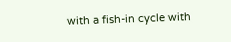with a fish-in cycle with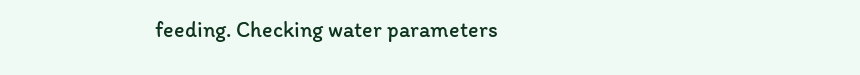feeding. Checking water parameters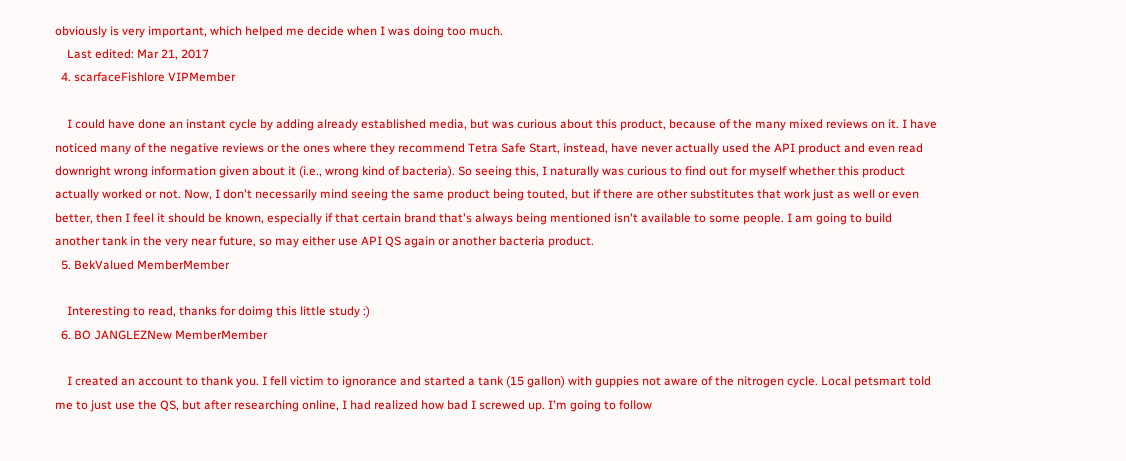obviously is very important, which helped me decide when I was doing too much.
    Last edited: Mar 21, 2017
  4. scarfaceFishlore VIPMember

    I could have done an instant cycle by adding already established media, but was curious about this product, because of the many mixed reviews on it. I have noticed many of the negative reviews or the ones where they recommend Tetra Safe Start, instead, have never actually used the API product and even read downright wrong information given about it (i.e., wrong kind of bacteria). So seeing this, I naturally was curious to find out for myself whether this product actually worked or not. Now, I don't necessarily mind seeing the same product being touted, but if there are other substitutes that work just as well or even better, then I feel it should be known, especially if that certain brand that's always being mentioned isn't available to some people. I am going to build another tank in the very near future, so may either use API QS again or another bacteria product.
  5. BekValued MemberMember

    Interesting to read, thanks for doimg this little study :)
  6. BO JANGLEZNew MemberMember

    I created an account to thank you. I fell victim to ignorance and started a tank (15 gallon) with guppies not aware of the nitrogen cycle. Local petsmart told me to just use the QS, but after researching online, I had realized how bad I screwed up. I'm going to follow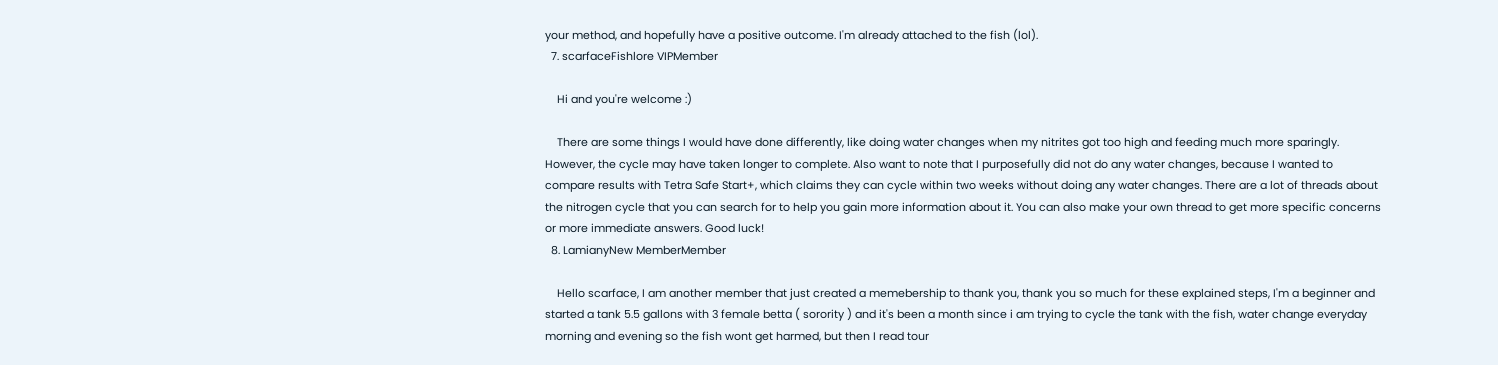your method, and hopefully have a positive outcome. I'm already attached to the fish (lol).
  7. scarfaceFishlore VIPMember

    Hi and you're welcome :)

    There are some things I would have done differently, like doing water changes when my nitrites got too high and feeding much more sparingly. However, the cycle may have taken longer to complete. Also want to note that I purposefully did not do any water changes, because I wanted to compare results with Tetra Safe Start+, which claims they can cycle within two weeks without doing any water changes. There are a lot of threads about the nitrogen cycle that you can search for to help you gain more information about it. You can also make your own thread to get more specific concerns or more immediate answers. Good luck!
  8. LamianyNew MemberMember

    Hello scarface, I am another member that just created a memebership to thank you, thank you so much for these explained steps, I'm a beginner and started a tank 5.5 gallons with 3 female betta ( sorority ) and it's been a month since i am trying to cycle the tank with the fish, water change everyday morning and evening so the fish wont get harmed, but then I read tour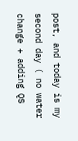post, and today is my second day ( no water change + adding QS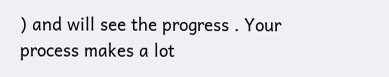) and will see the progress . Your process makes a lot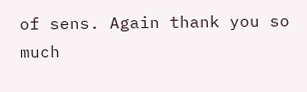of sens. Again thank you so much